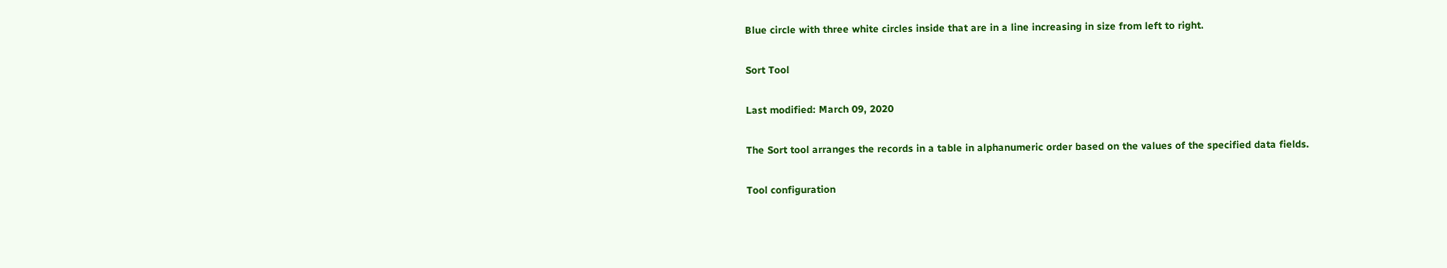Blue circle with three white circles inside that are in a line increasing in size from left to right.

Sort Tool

Last modified: March 09, 2020

The Sort tool arranges the records in a table in alphanumeric order based on the values of the specified data fields.

Tool configuration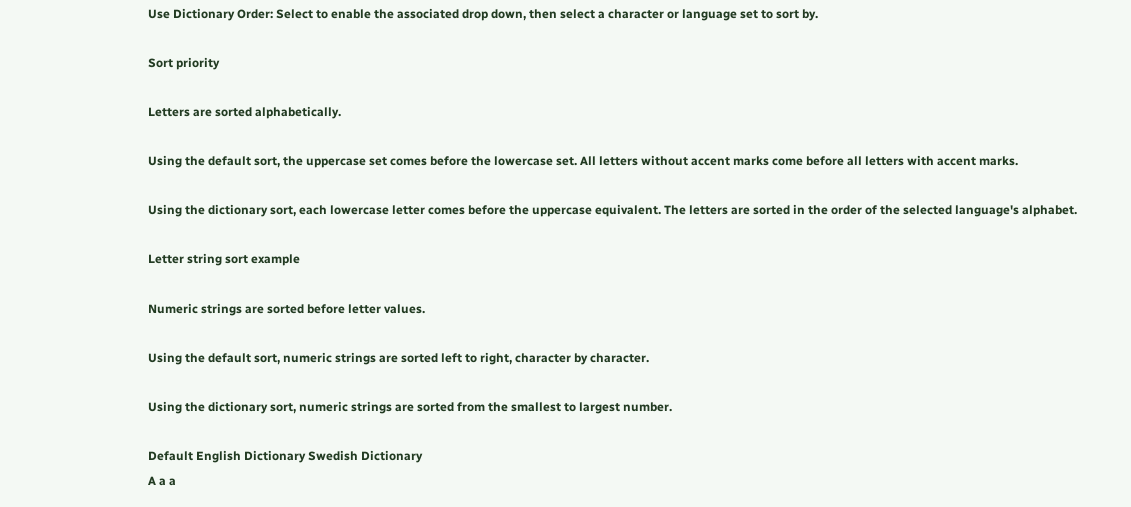Use Dictionary Order: Select to enable the associated drop down, then select a character or language set to sort by.

Sort priority

Letters are sorted alphabetically.

Using the default sort, the uppercase set comes before the lowercase set. All letters without accent marks come before all letters with accent marks.

Using the dictionary sort, each lowercase letter comes before the uppercase equivalent. The letters are sorted in the order of the selected language's alphabet.

Letter string sort example

Numeric strings are sorted before letter values.

Using the default sort, numeric strings are sorted left to right, character by character.

Using the dictionary sort, numeric strings are sorted from the smallest to largest number.

Default English Dictionary Swedish Dictionary
A a a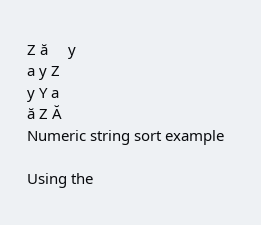Z ă     y
a y Z
y Y a
ă Z Ă
Numeric string sort example

Using the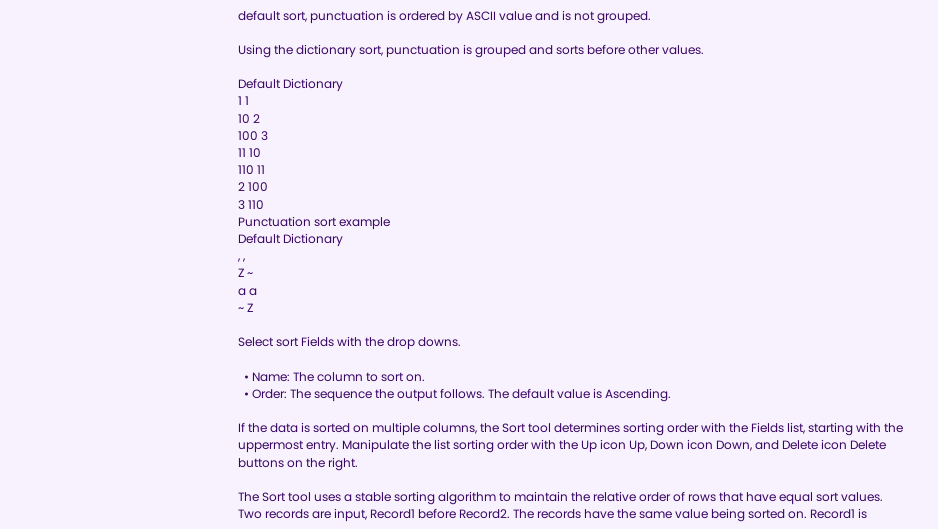default sort, punctuation is ordered by ASCII value and is not grouped.

Using the dictionary sort, punctuation is grouped and sorts before other values.

Default Dictionary
1 1
10 2
100 3
11 10
110 11
2 100
3 110
Punctuation sort example
Default Dictionary
, ,
Z ~
a a
~ Z

Select sort Fields with the drop downs.

  • Name: The column to sort on.
  • Order: The sequence the output follows. The default value is Ascending.

If the data is sorted on multiple columns, the Sort tool determines sorting order with the Fields list, starting with the uppermost entry. Manipulate the list sorting order with the Up icon Up, Down icon Down, and Delete icon Delete buttons on the right.

The Sort tool uses a stable sorting algorithm to maintain the relative order of rows that have equal sort values. Two records are input, Record1 before Record2. The records have the same value being sorted on. Record1 is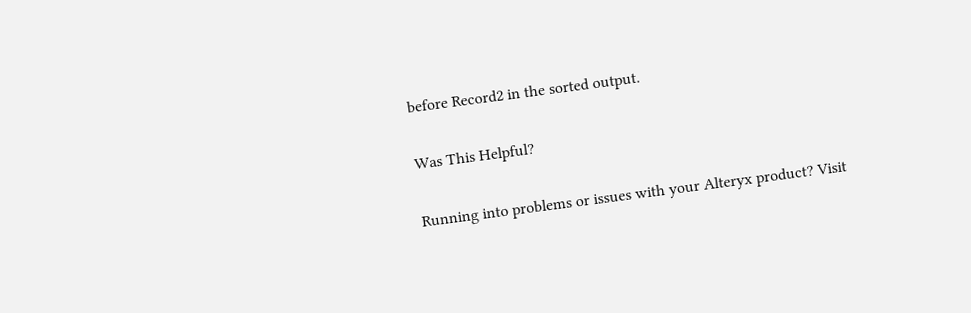before Record2 in the sorted output.

Was This Helpful?

Running into problems or issues with your Alteryx product? Visit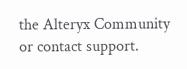the Alteryx Community or contact support.